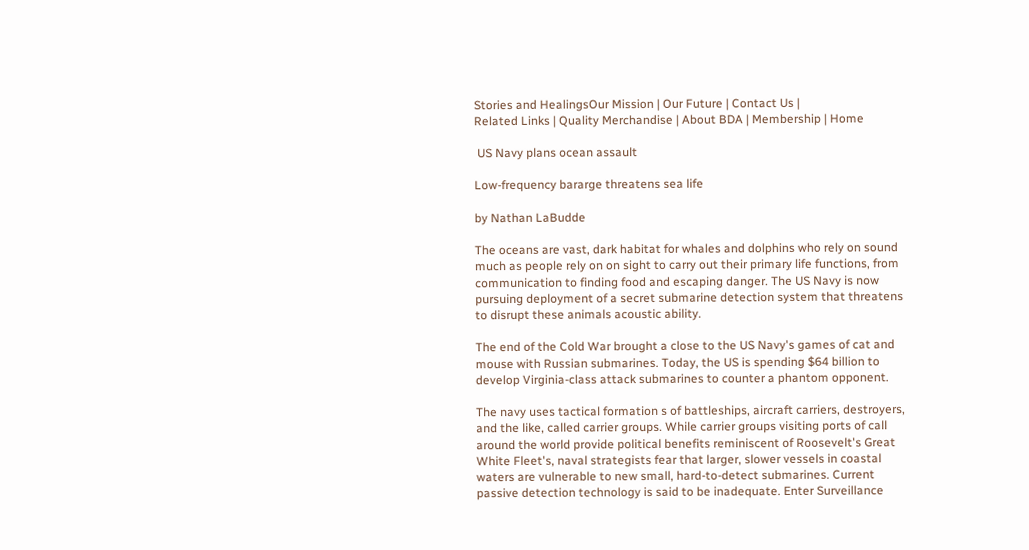Stories and HealingsOur Mission | Our Future | Contact Us |
Related Links | Quality Merchandise | About BDA | Membership | Home

 US Navy plans ocean assault

Low-frequency bararge threatens sea life

by Nathan LaBudde

The oceans are vast, dark habitat for whales and dolphins who rely on sound much as people rely on on sight to carry out their primary life functions, from communication to finding food and escaping danger. The US Navy is now pursuing deployment of a secret submarine detection system that threatens to disrupt these animals acoustic ability.

The end of the Cold War brought a close to the US Navy's games of cat and mouse with Russian submarines. Today, the US is spending $64 billion to develop Virginia-class attack submarines to counter a phantom opponent.

The navy uses tactical formation s of battleships, aircraft carriers, destroyers, and the like, called carrier groups. While carrier groups visiting ports of call around the world provide political benefits reminiscent of Roosevelt's Great White Fleet's, naval strategists fear that larger, slower vessels in coastal waters are vulnerable to new small, hard-to-detect submarines. Current passive detection technology is said to be inadequate. Enter Surveillance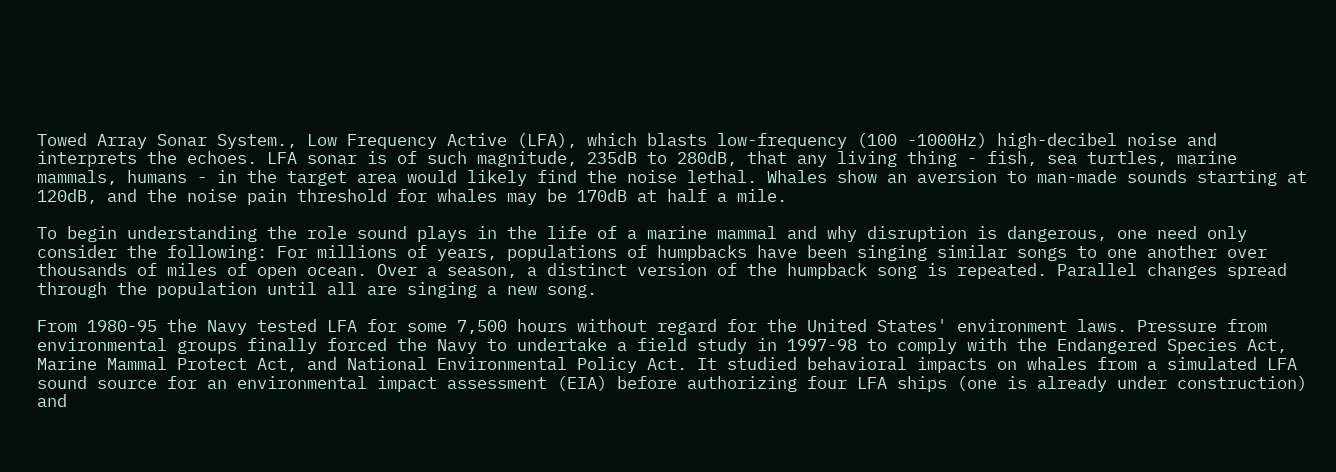Towed Array Sonar System., Low Frequency Active (LFA), which blasts low-frequency (100 -1000Hz) high-decibel noise and interprets the echoes. LFA sonar is of such magnitude, 235dB to 280dB, that any living thing - fish, sea turtles, marine mammals, humans - in the target area would likely find the noise lethal. Whales show an aversion to man-made sounds starting at 120dB, and the noise pain threshold for whales may be 170dB at half a mile.

To begin understanding the role sound plays in the life of a marine mammal and why disruption is dangerous, one need only consider the following: For millions of years, populations of humpbacks have been singing similar songs to one another over thousands of miles of open ocean. Over a season, a distinct version of the humpback song is repeated. Parallel changes spread through the population until all are singing a new song.

From 1980-95 the Navy tested LFA for some 7,500 hours without regard for the United States' environment laws. Pressure from environmental groups finally forced the Navy to undertake a field study in 1997-98 to comply with the Endangered Species Act, Marine Mammal Protect Act, and National Environmental Policy Act. It studied behavioral impacts on whales from a simulated LFA sound source for an environmental impact assessment (EIA) before authorizing four LFA ships (one is already under construction) and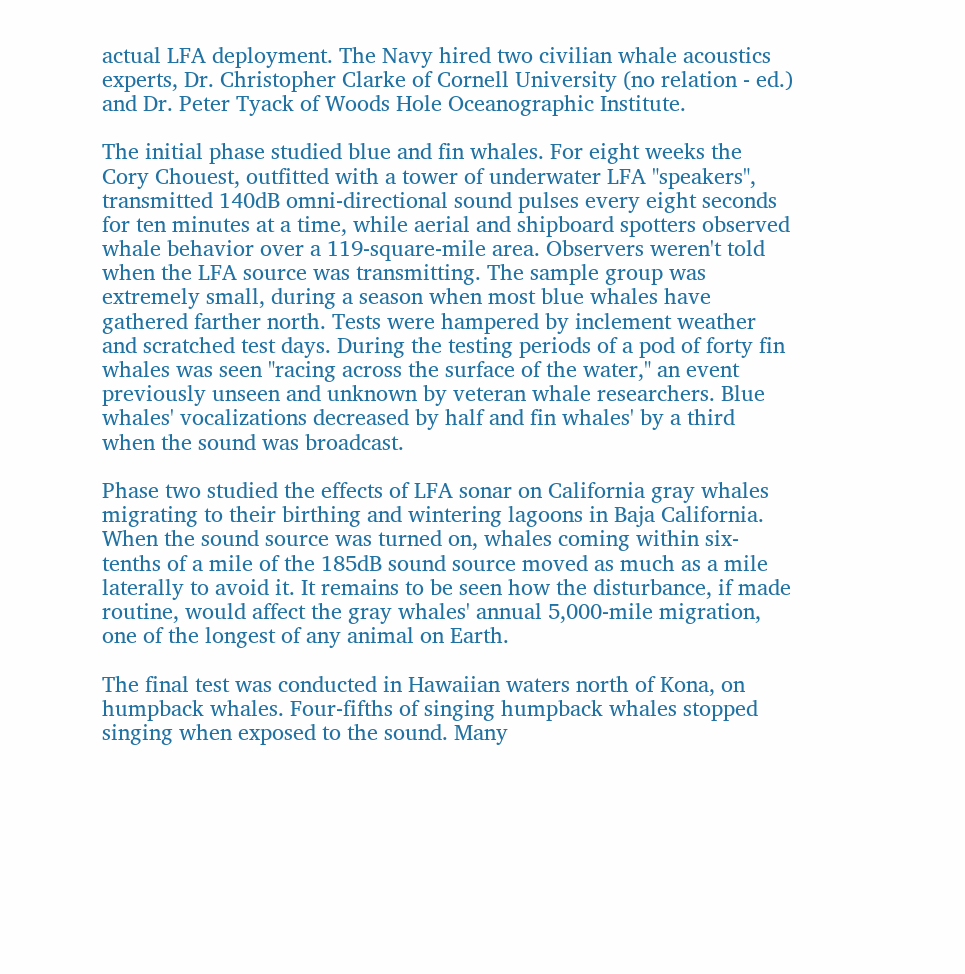actual LFA deployment. The Navy hired two civilian whale acoustics experts, Dr. Christopher Clarke of Cornell University (no relation - ed.) and Dr. Peter Tyack of Woods Hole Oceanographic Institute.

The initial phase studied blue and fin whales. For eight weeks the Cory Chouest, outfitted with a tower of underwater LFA "speakers", transmitted 140dB omni-directional sound pulses every eight seconds for ten minutes at a time, while aerial and shipboard spotters observed whale behavior over a 119-square-mile area. Observers weren't told when the LFA source was transmitting. The sample group was extremely small, during a season when most blue whales have gathered farther north. Tests were hampered by inclement weather and scratched test days. During the testing periods of a pod of forty fin whales was seen "racing across the surface of the water," an event previously unseen and unknown by veteran whale researchers. Blue whales' vocalizations decreased by half and fin whales' by a third when the sound was broadcast.

Phase two studied the effects of LFA sonar on California gray whales migrating to their birthing and wintering lagoons in Baja California. When the sound source was turned on, whales coming within six-tenths of a mile of the 185dB sound source moved as much as a mile laterally to avoid it. It remains to be seen how the disturbance, if made routine, would affect the gray whales' annual 5,000-mile migration, one of the longest of any animal on Earth.

The final test was conducted in Hawaiian waters north of Kona, on humpback whales. Four-fifths of singing humpback whales stopped singing when exposed to the sound. Many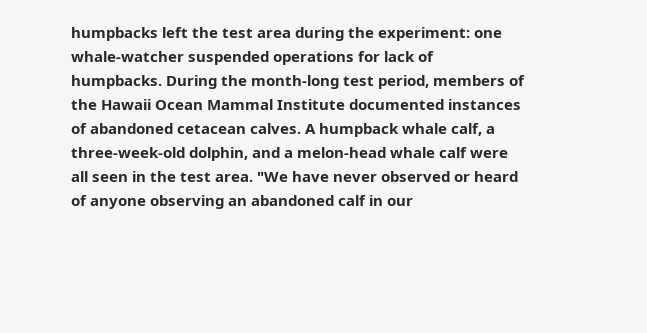humpbacks left the test area during the experiment: one whale-watcher suspended operations for lack of humpbacks. During the month-long test period, members of the Hawaii Ocean Mammal Institute documented instances of abandoned cetacean calves. A humpback whale calf, a three-week-old dolphin, and a melon-head whale calf were all seen in the test area. "We have never observed or heard of anyone observing an abandoned calf in our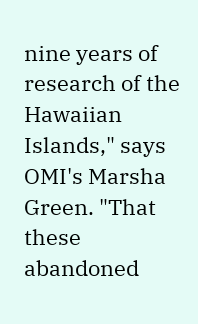nine years of research of the Hawaiian Islands," says OMI's Marsha Green. "That these abandoned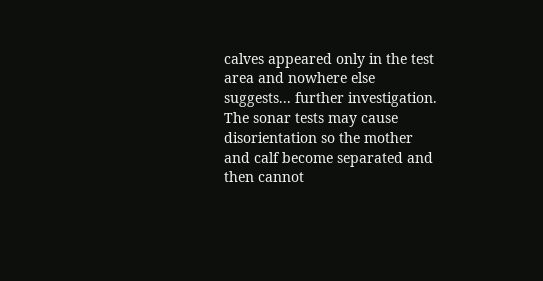calves appeared only in the test area and nowhere else suggests... further investigation. The sonar tests may cause disorientation so the mother and calf become separated and then cannot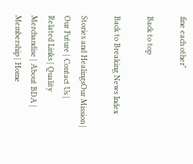fine each other"

Back to top

Back to Breaking News Index

Stories and HealingsOur Mission | Our Future | Contact Us |
Related Links | Quality Merchandise | About BDA | Membership | Home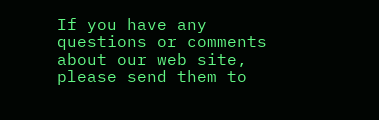If you have any questions or comments about our web site, please send them to